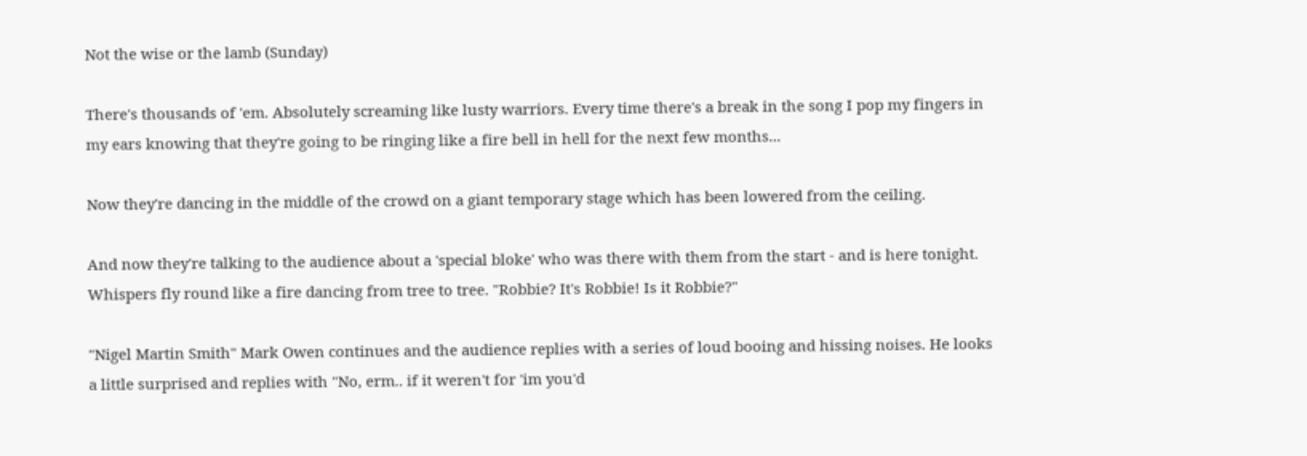Not the wise or the lamb (Sunday)

There's thousands of 'em. Absolutely screaming like lusty warriors. Every time there's a break in the song I pop my fingers in my ears knowing that they're going to be ringing like a fire bell in hell for the next few months...

Now they're dancing in the middle of the crowd on a giant temporary stage which has been lowered from the ceiling.

And now they're talking to the audience about a 'special bloke' who was there with them from the start - and is here tonight. Whispers fly round like a fire dancing from tree to tree. "Robbie? It's Robbie! Is it Robbie?"

"Nigel Martin Smith" Mark Owen continues and the audience replies with a series of loud booing and hissing noises. He looks a little surprised and replies with "No, erm.. if it weren't for 'im you'd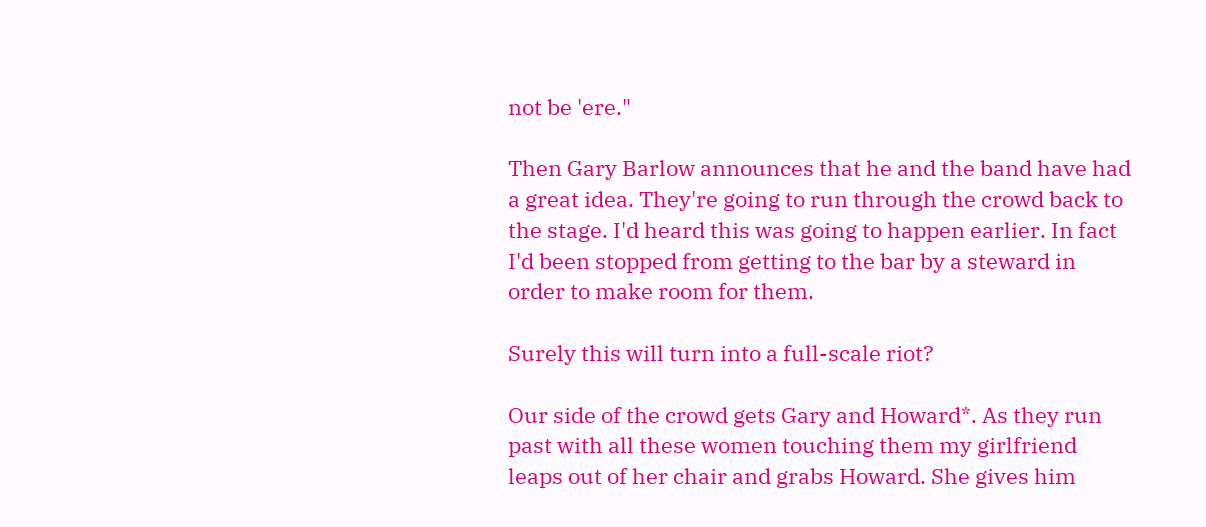not be 'ere."

Then Gary Barlow announces that he and the band have had a great idea. They're going to run through the crowd back to the stage. I'd heard this was going to happen earlier. In fact I'd been stopped from getting to the bar by a steward in order to make room for them.

Surely this will turn into a full-scale riot?

Our side of the crowd gets Gary and Howard*. As they run past with all these women touching them my girlfriend leaps out of her chair and grabs Howard. She gives him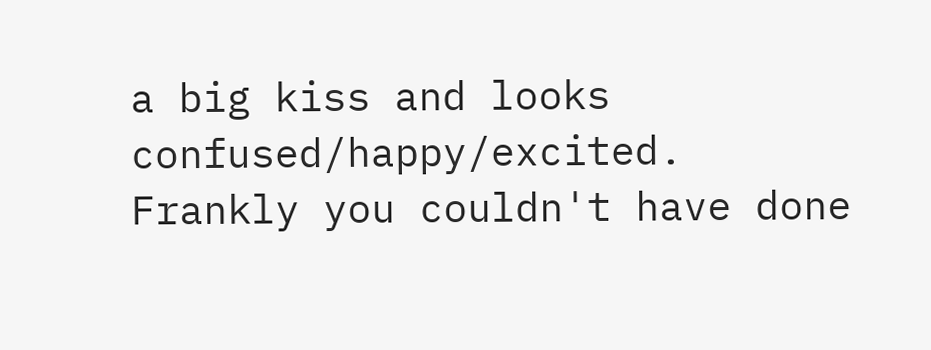a big kiss and looks confused/happy/excited. Frankly you couldn't have done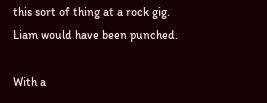this sort of thing at a rock gig. Liam would have been punched.

With a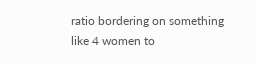ratio bordering on something like 4 women to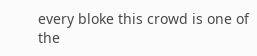every bloke this crowd is one of the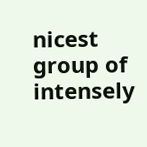nicest group of intensely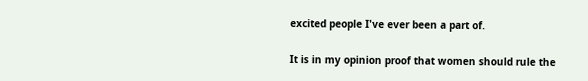excited people I've ever been a part of.

It is in my opinion proof that women should rule the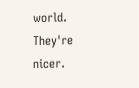world. They're nicer.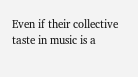Even if their collective taste in music is a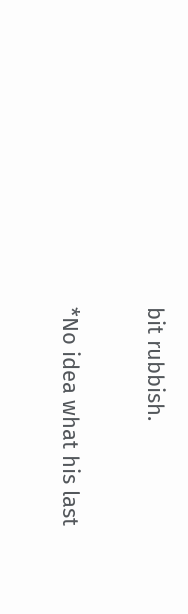bit rubbish.


*No idea what his last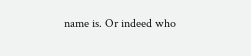name is. Or indeed who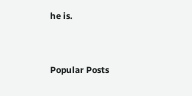he is.


Popular Posts